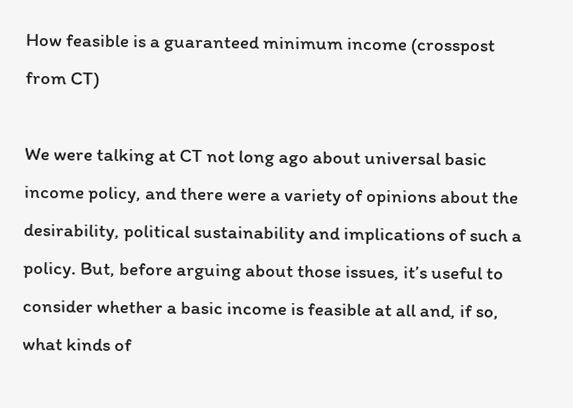How feasible is a guaranteed minimum income (crosspost from CT)

We were talking at CT not long ago about universal basic income policy, and there were a variety of opinions about the desirability, political sustainability and implications of such a policy. But, before arguing about those issues, it’s useful to consider whether a basic income is feasible at all and, if so, what kinds of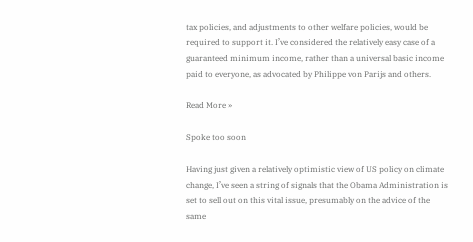tax policies, and adjustments to other welfare policies, would be required to support it. I’ve considered the relatively easy case of a guaranteed minimum income, rather than a universal basic income paid to everyone, as advocated by Philippe von Parijs and others.

Read More »

Spoke too soon

Having just given a relatively optimistic view of US policy on climate change, I’ve seen a string of signals that the Obama Administration is set to sell out on this vital issue, presumably on the advice of the same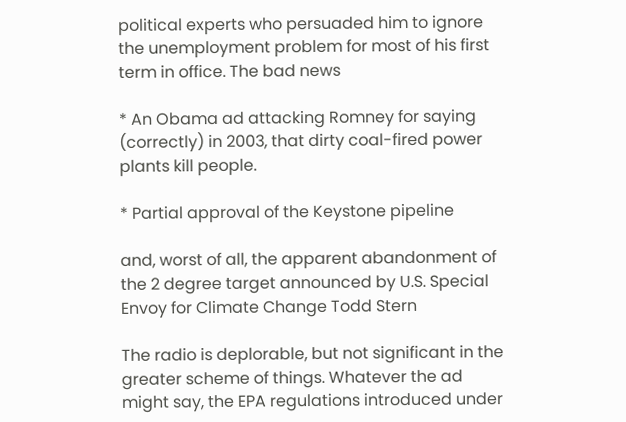political experts who persuaded him to ignore the unemployment problem for most of his first term in office. The bad news

* An Obama ad attacking Romney for saying (correctly) in 2003, that dirty coal-fired power plants kill people.

* Partial approval of the Keystone pipeline

and, worst of all, the apparent abandonment of the 2 degree target announced by U.S. Special Envoy for Climate Change Todd Stern

The radio is deplorable, but not significant in the greater scheme of things. Whatever the ad might say, the EPA regulations introduced under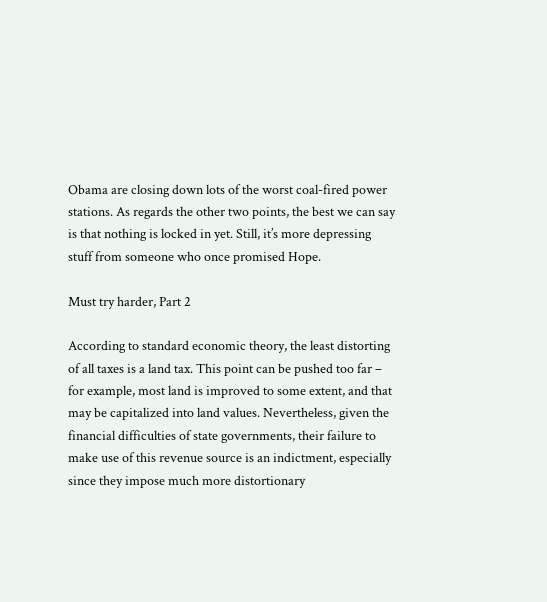Obama are closing down lots of the worst coal-fired power stations. As regards the other two points, the best we can say is that nothing is locked in yet. Still, it’s more depressing stuff from someone who once promised Hope.

Must try harder, Part 2

According to standard economic theory, the least distorting of all taxes is a land tax. This point can be pushed too far – for example, most land is improved to some extent, and that may be capitalized into land values. Nevertheless, given the financial difficulties of state governments, their failure to make use of this revenue source is an indictment, especially since they impose much more distortionary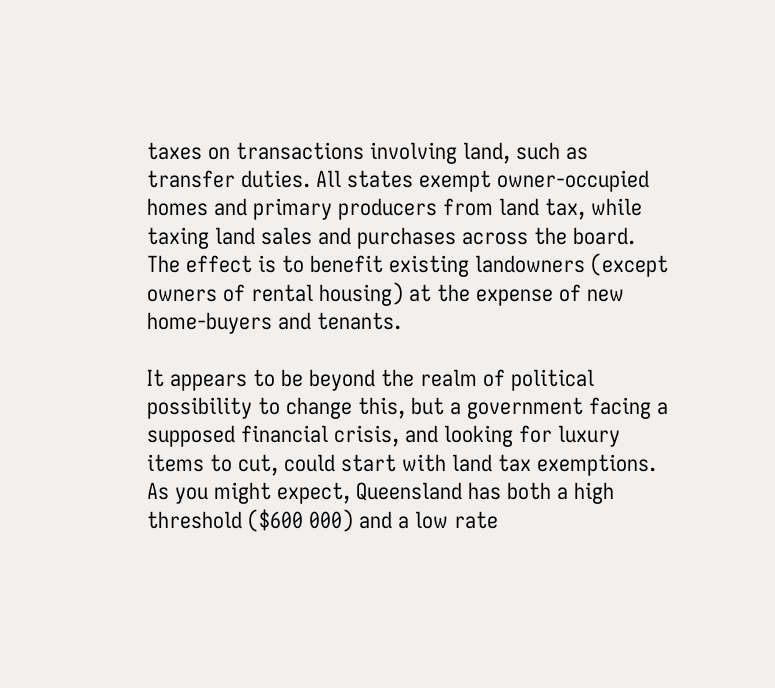taxes on transactions involving land, such as transfer duties. All states exempt owner-occupied homes and primary producers from land tax, while taxing land sales and purchases across the board. The effect is to benefit existing landowners (except owners of rental housing) at the expense of new home-buyers and tenants.

It appears to be beyond the realm of political possibility to change this, but a government facing a supposed financial crisis, and looking for luxury items to cut, could start with land tax exemptions. As you might expect, Queensland has both a high threshold ($600 000) and a low rate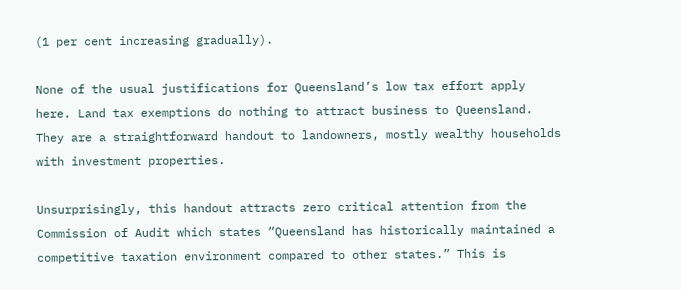(1 per cent increasing gradually).

None of the usual justifications for Queensland’s low tax effort apply here. Land tax exemptions do nothing to attract business to Queensland. They are a straightforward handout to landowners, mostly wealthy households with investment properties.

Unsurprisingly, this handout attracts zero critical attention from the Commission of Audit which states “Queensland has historically maintained a competitive taxation environment compared to other states.” This is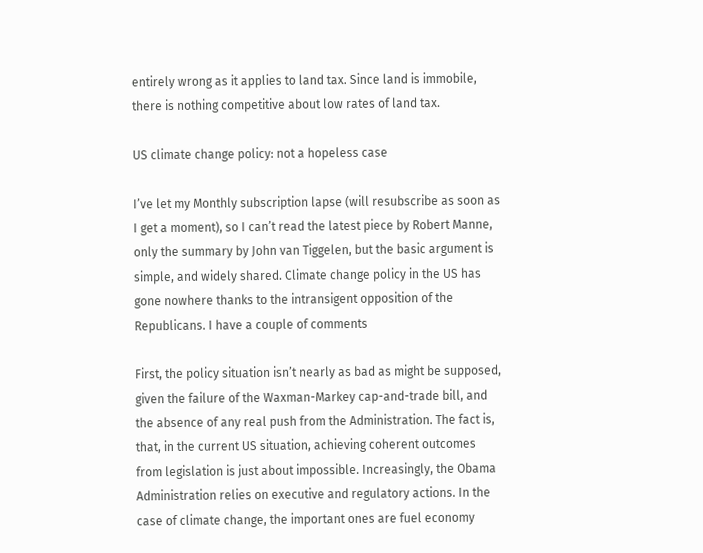entirely wrong as it applies to land tax. Since land is immobile, there is nothing competitive about low rates of land tax.

US climate change policy: not a hopeless case

I’ve let my Monthly subscription lapse (will resubscribe as soon as I get a moment), so I can’t read the latest piece by Robert Manne, only the summary by John van Tiggelen, but the basic argument is simple, and widely shared. Climate change policy in the US has gone nowhere thanks to the intransigent opposition of the Republicans. I have a couple of comments

First, the policy situation isn’t nearly as bad as might be supposed, given the failure of the Waxman-Markey cap-and-trade bill, and the absence of any real push from the Administration. The fact is, that, in the current US situation, achieving coherent outcomes from legislation is just about impossible. Increasingly, the Obama Administration relies on executive and regulatory actions. In the case of climate change, the important ones are fuel economy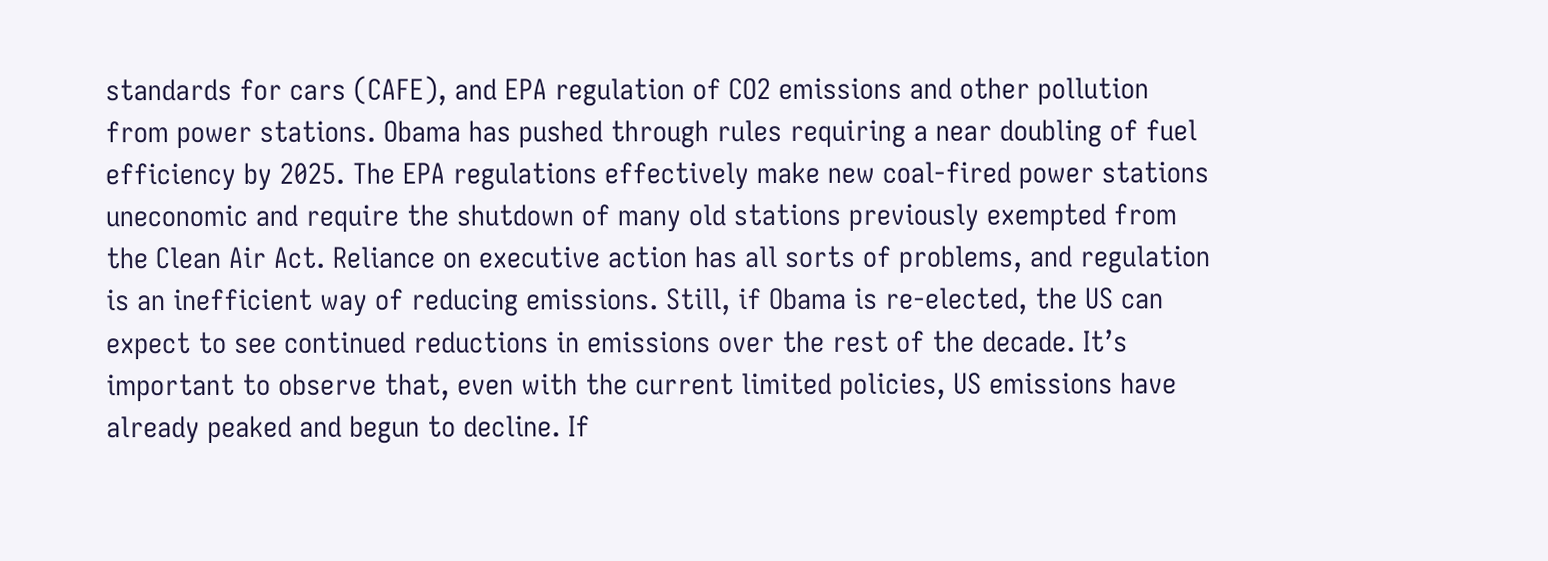standards for cars (CAFE), and EPA regulation of CO2 emissions and other pollution from power stations. Obama has pushed through rules requiring a near doubling of fuel efficiency by 2025. The EPA regulations effectively make new coal-fired power stations uneconomic and require the shutdown of many old stations previously exempted from the Clean Air Act. Reliance on executive action has all sorts of problems, and regulation is an inefficient way of reducing emissions. Still, if Obama is re-elected, the US can expect to see continued reductions in emissions over the rest of the decade. It’s important to observe that, even with the current limited policies, US emissions have already peaked and begun to decline. If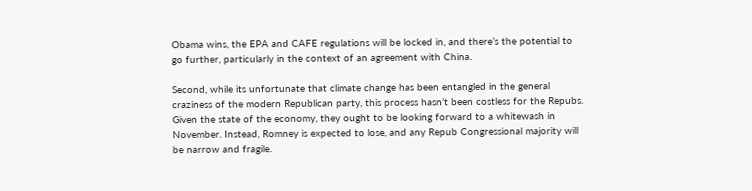Obama wins, the EPA and CAFE regulations will be locked in, and there’s the potential to go further, particularly in the context of an agreement with China.

Second, while its unfortunate that climate change has been entangled in the general craziness of the modern Republican party, this process hasn’t been costless for the Repubs. Given the state of the economy, they ought to be looking forward to a whitewash in November. Instead, Romney is expected to lose, and any Repub Congressional majority will be narrow and fragile.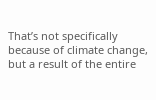That’s not specifically because of climate change, but a result of the entire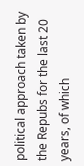political approach taken by the Repubs for the last 20 years, of which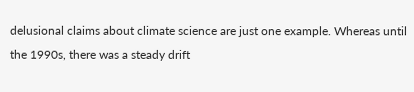delusional claims about climate science are just one example. Whereas until the 1990s, there was a steady drift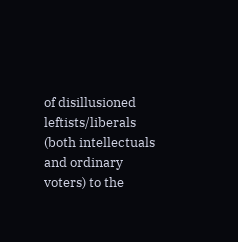of disillusioned leftists/liberals (both intellectuals and ordinary voters) to the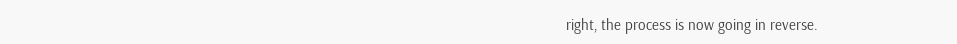right, the process is now going in reverse.